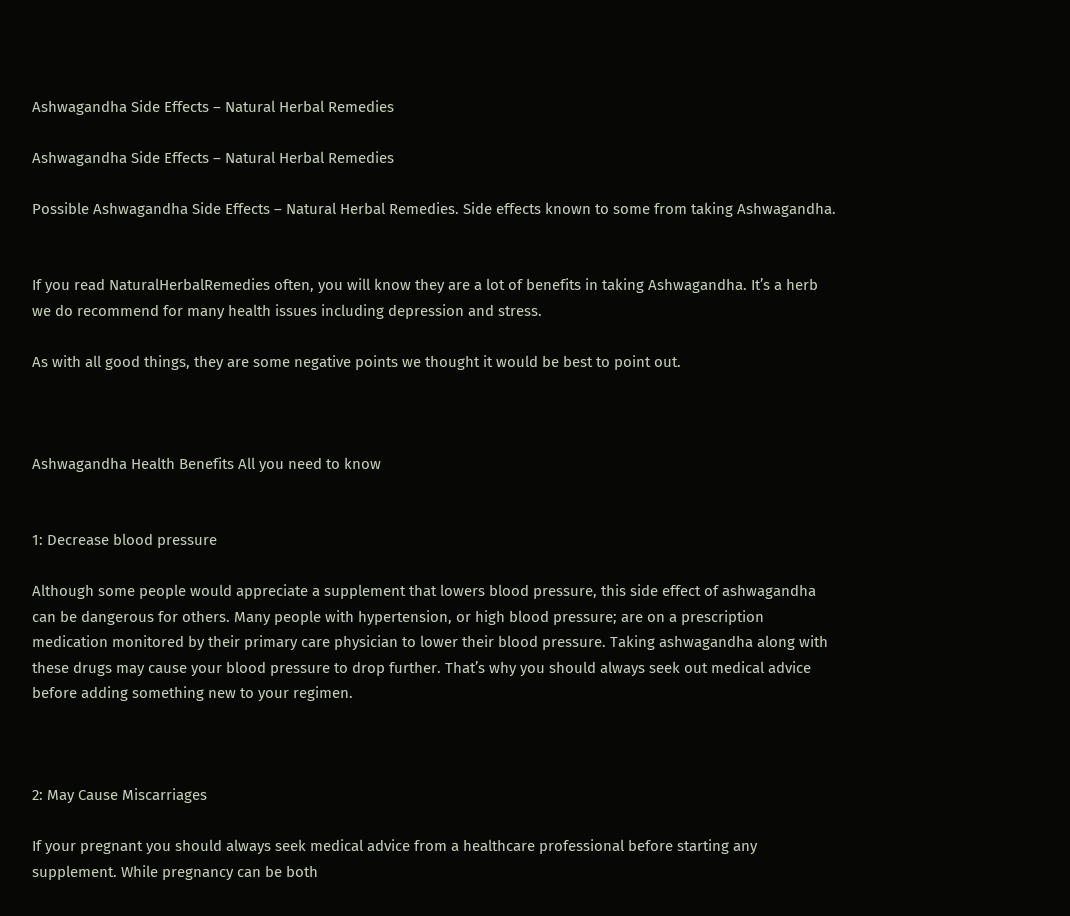Ashwagandha Side Effects – Natural Herbal Remedies

Ashwagandha Side Effects – Natural Herbal Remedies

Possible Ashwagandha Side Effects – Natural Herbal Remedies. Side effects known to some from taking Ashwagandha.


If you read NaturalHerbalRemedies often, you will know they are a lot of benefits in taking Ashwagandha. It’s a herb we do recommend for many health issues including depression and stress.

As with all good things, they are some negative points we thought it would be best to point out.



Ashwagandha Health Benefits All you need to know


1: Decrease blood pressure

Although some people would appreciate a supplement that lowers blood pressure, this side effect of ashwagandha can be dangerous for others. Many people with hypertension, or high blood pressure; are on a prescription medication monitored by their primary care physician to lower their blood pressure. Taking ashwagandha along with these drugs may cause your blood pressure to drop further. That’s why you should always seek out medical advice before adding something new to your regimen.



2: May Cause Miscarriages

If your pregnant you should always seek medical advice from a healthcare professional before starting any supplement. While pregnancy can be both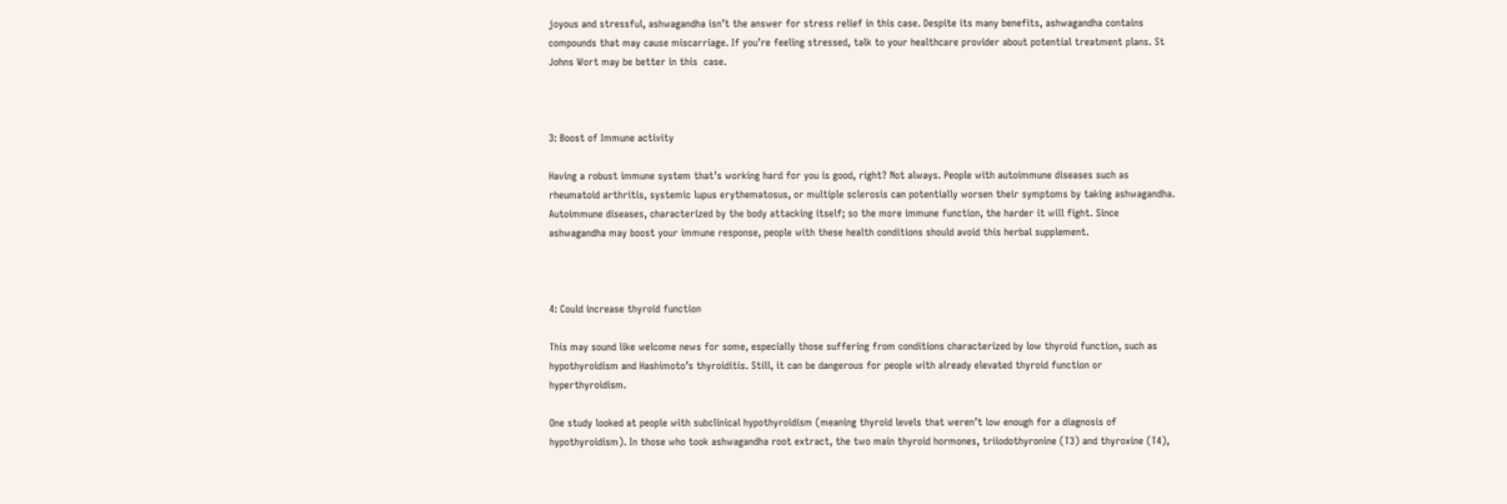joyous and stressful, ashwagandha isn’t the answer for stress relief in this case. Despite its many benefits, ashwagandha contains compounds that may cause miscarriage. If you’re feeling stressed, talk to your healthcare provider about potential treatment plans. St Johns Wort may be better in this  case.



3: Boost of Immune activity

Having a robust immune system that’s working hard for you is good, right? Not always. People with autoimmune diseases such as rheumatoid arthritis, systemic lupus erythematosus, or multiple sclerosis can potentially worsen their symptoms by taking ashwagandha. Autoimmune diseases, characterized by the body attacking itself; so the more immune function, the harder it will fight. Since ashwagandha may boost your immune response, people with these health conditions should avoid this herbal supplement.



4: Could increase thyroid function

This may sound like welcome news for some, especially those suffering from conditions characterized by low thyroid function, such as hypothyroidism and Hashimoto’s thyroiditis. Still, it can be dangerous for people with already elevated thyroid function or hyperthyroidism.

One study looked at people with subclinical hypothyroidism (meaning thyroid levels that weren’t low enough for a diagnosis of hypothyroidism). In those who took ashwagandha root extract, the two main thyroid hormones, triiodothyronine (T3) and thyroxine (T4),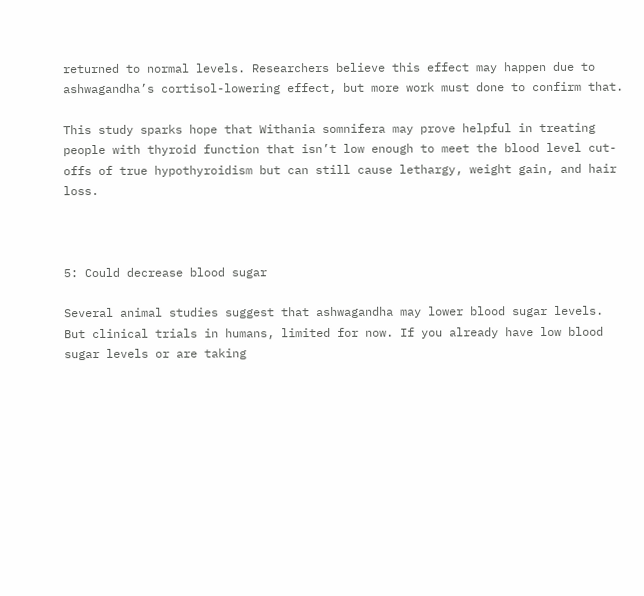returned to normal levels. Researchers believe this effect may happen due to ashwagandha’s cortisol-lowering effect, but more work must done to confirm that.

This study sparks hope that Withania somnifera may prove helpful in treating people with thyroid function that isn’t low enough to meet the blood level cut-offs of true hypothyroidism but can still cause lethargy, weight gain, and hair loss.



5: Could decrease blood sugar

Several animal studies suggest that ashwagandha may lower blood sugar levels. But clinical trials in humans, limited for now. If you already have low blood sugar levels or are taking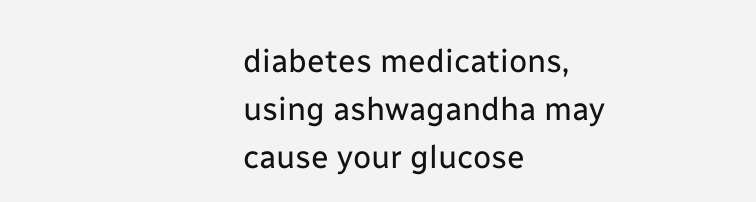diabetes medications, using ashwagandha may cause your glucose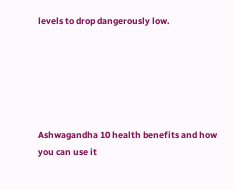levels to drop dangerously low.






Ashwagandha 10 health benefits and how you can use it